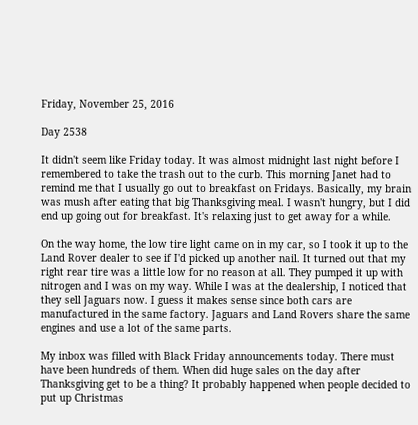Friday, November 25, 2016

Day 2538

It didn't seem like Friday today. It was almost midnight last night before I remembered to take the trash out to the curb. This morning Janet had to remind me that I usually go out to breakfast on Fridays. Basically, my brain was mush after eating that big Thanksgiving meal. I wasn't hungry, but I did end up going out for breakfast. It's relaxing just to get away for a while.

On the way home, the low tire light came on in my car, so I took it up to the Land Rover dealer to see if I'd picked up another nail. It turned out that my right rear tire was a little low for no reason at all. They pumped it up with nitrogen and I was on my way. While I was at the dealership, I noticed that they sell Jaguars now. I guess it makes sense since both cars are manufactured in the same factory. Jaguars and Land Rovers share the same engines and use a lot of the same parts.

My inbox was filled with Black Friday announcements today. There must have been hundreds of them. When did huge sales on the day after Thanksgiving get to be a thing? It probably happened when people decided to put up Christmas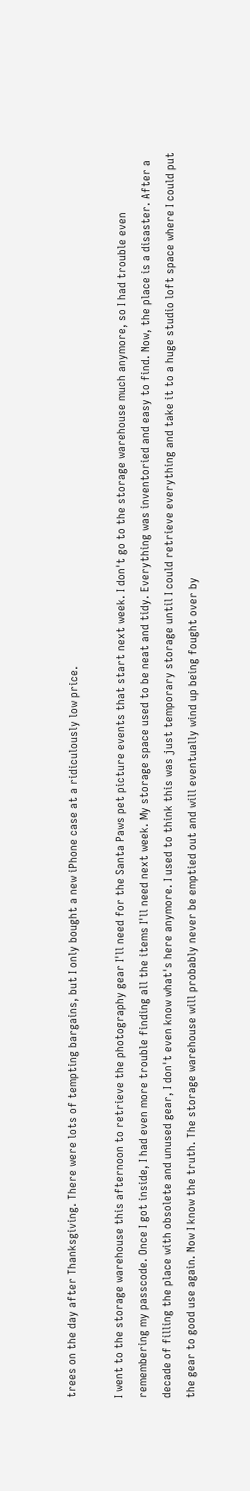trees on the day after Thanksgiving. There were lots of tempting bargains, but I only bought a new iPhone case at a ridiculously low price.

I went to the storage warehouse this afternoon to retrieve the photography gear I'll need for the Santa Paws pet picture events that start next week. I don't go to the storage warehouse much anymore, so I had trouble even remembering my passcode. Once I got inside, I had even more trouble finding all the items I'll need next week. My storage space used to be neat and tidy. Everything was inventoried and easy to find. Now, the place is a disaster. After a decade of filling the place with obsolete and unused gear, I don't even know what's here anymore. I used to think this was just temporary storage until I could retrieve everything and take it to a huge studio loft space where I could put the gear to good use again. Now I know the truth. The storage warehouse will probably never be emptied out and will eventually wind up being fought over by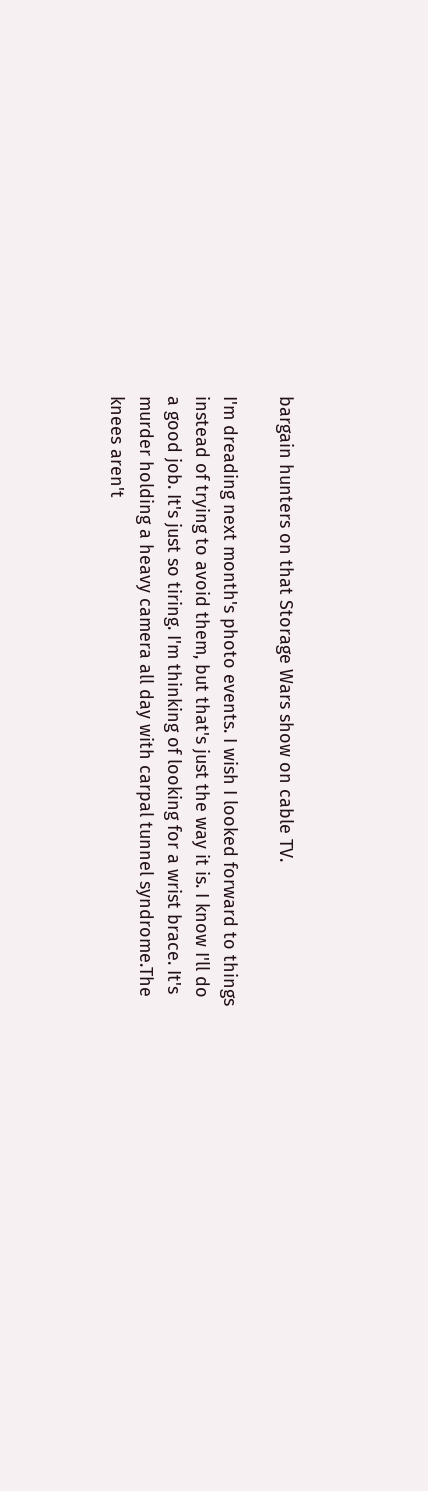bargain hunters on that Storage Wars show on cable TV.

I'm dreading next month's photo events. I wish I looked forward to things instead of trying to avoid them, but that's just the way it is. I know I'll do a good job. It's just so tiring. I'm thinking of looking for a wrist brace. It's murder holding a heavy camera all day with carpal tunnel syndrome.The knees aren't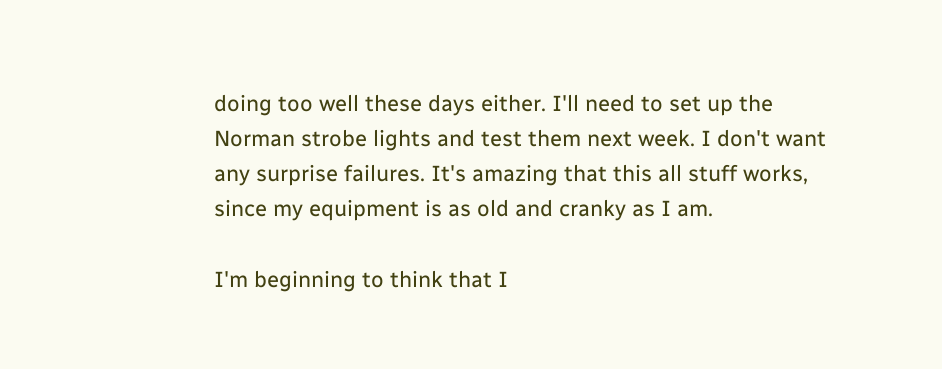doing too well these days either. I'll need to set up the Norman strobe lights and test them next week. I don't want any surprise failures. It's amazing that this all stuff works, since my equipment is as old and cranky as I am.

I'm beginning to think that I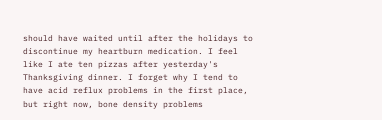should have waited until after the holidays to discontinue my heartburn medication. I feel like I ate ten pizzas after yesterday's Thanksgiving dinner. I forget why I tend to have acid reflux problems in the first place, but right now, bone density problems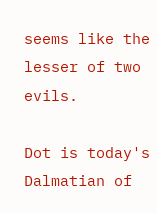seems like the lesser of two evils.

Dot is today's Dalmatian of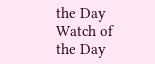the Day
Watch of the Day